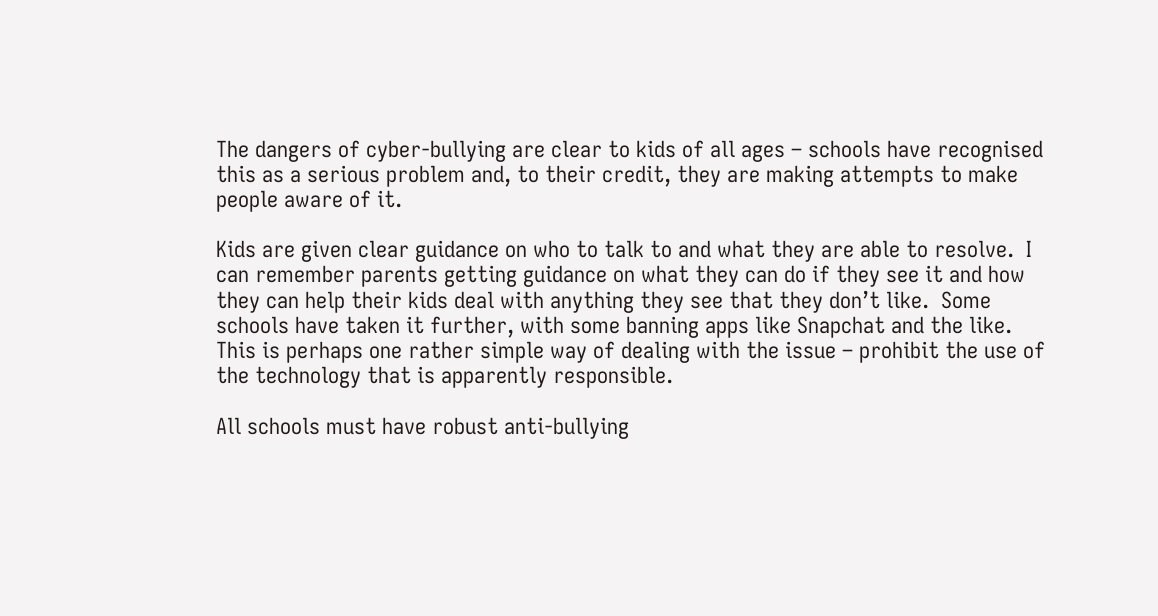The dangers of cyber-bullying are clear to kids of all ages – schools have recognised this as a serious problem and, to their credit, they are making attempts to make people aware of it.

Kids are given clear guidance on who to talk to and what they are able to resolve.  I can remember parents getting guidance on what they can do if they see it and how they can help their kids deal with anything they see that they don’t like.  Some schools have taken it further, with some banning apps like Snapchat and the like.  This is perhaps one rather simple way of dealing with the issue – prohibit the use of the technology that is apparently responsible.

All schools must have robust anti-bullying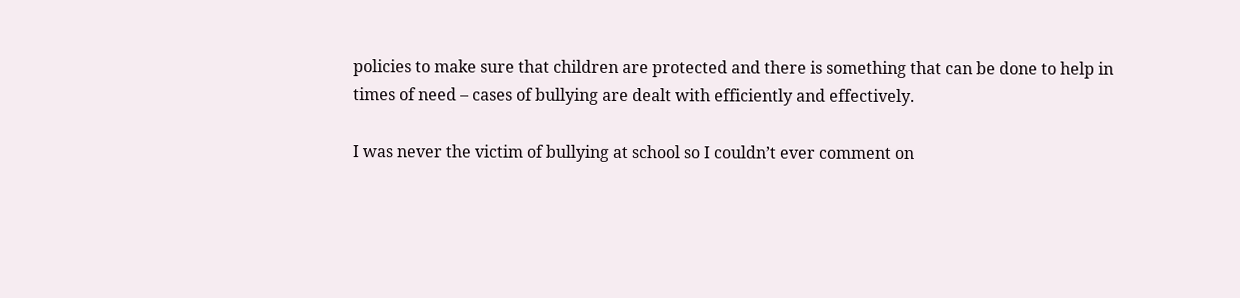policies to make sure that children are protected and there is something that can be done to help in times of need – cases of bullying are dealt with efficiently and effectively.

I was never the victim of bullying at school so I couldn’t ever comment on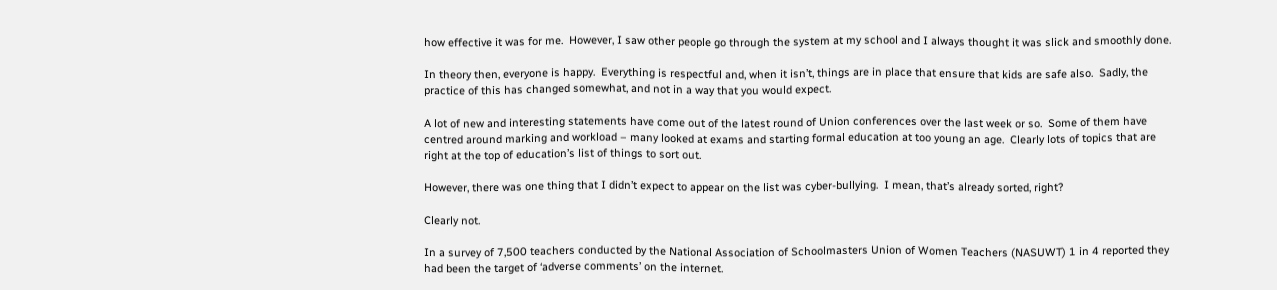how effective it was for me.  However, I saw other people go through the system at my school and I always thought it was slick and smoothly done.

In theory then, everyone is happy.  Everything is respectful and, when it isn’t, things are in place that ensure that kids are safe also.  Sadly, the practice of this has changed somewhat, and not in a way that you would expect.

A lot of new and interesting statements have come out of the latest round of Union conferences over the last week or so.  Some of them have centred around marking and workload – many looked at exams and starting formal education at too young an age.  Clearly lots of topics that are right at the top of education’s list of things to sort out.

However, there was one thing that I didn’t expect to appear on the list was cyber-bullying.  I mean, that’s already sorted, right?

Clearly not.

In a survey of 7,500 teachers conducted by the National Association of Schoolmasters Union of Women Teachers (NASUWT) 1 in 4 reported they had been the target of ‘adverse comments’ on the internet.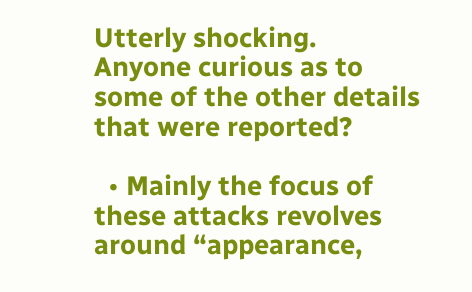Utterly shocking.  Anyone curious as to some of the other details that were reported?

  • Mainly the focus of these attacks revolves around “appearance,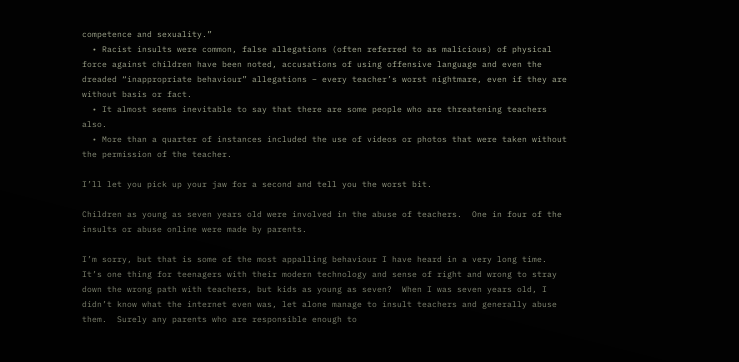competence and sexuality.”
  • Racist insults were common, false allegations (often referred to as malicious) of physical force against children have been noted, accusations of using offensive language and even the dreaded “inappropriate behaviour” allegations – every teacher’s worst nightmare, even if they are without basis or fact.
  • It almost seems inevitable to say that there are some people who are threatening teachers also.
  • More than a quarter of instances included the use of videos or photos that were taken without the permission of the teacher.

I’ll let you pick up your jaw for a second and tell you the worst bit.

Children as young as seven years old were involved in the abuse of teachers.  One in four of the insults or abuse online were made by parents.

I’m sorry, but that is some of the most appalling behaviour I have heard in a very long time.  It’s one thing for teenagers with their modern technology and sense of right and wrong to stray down the wrong path with teachers, but kids as young as seven?  When I was seven years old, I didn’t know what the internet even was, let alone manage to insult teachers and generally abuse them.  Surely any parents who are responsible enough to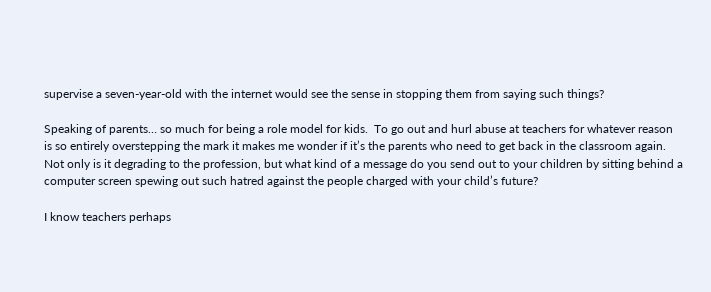supervise a seven-year-old with the internet would see the sense in stopping them from saying such things?

Speaking of parents… so much for being a role model for kids.  To go out and hurl abuse at teachers for whatever reason is so entirely overstepping the mark it makes me wonder if it’s the parents who need to get back in the classroom again.  Not only is it degrading to the profession, but what kind of a message do you send out to your children by sitting behind a computer screen spewing out such hatred against the people charged with your child’s future?

I know teachers perhaps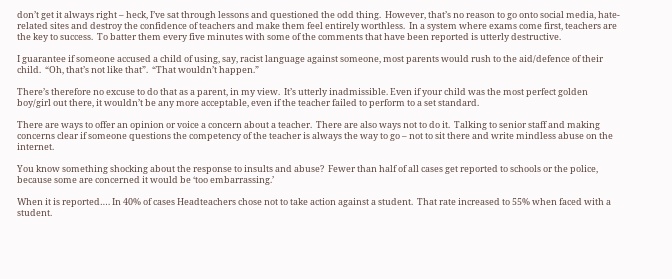don’t get it always right – heck, I’ve sat through lessons and questioned the odd thing.  However, that’s no reason to go onto social media, hate-related sites and destroy the confidence of teachers and make them feel entirely worthless.  In a system where exams come first, teachers are the key to success.  To batter them every five minutes with some of the comments that have been reported is utterly destructive.

I guarantee if someone accused a child of using, say, racist language against someone, most parents would rush to the aid/defence of their child.  “Oh, that’s not like that”.  “That wouldn’t happen.”

There’s therefore no excuse to do that as a parent, in my view.  It’s utterly inadmissible. Even if your child was the most perfect golden boy/girl out there, it wouldn’t be any more acceptable, even if the teacher failed to perform to a set standard.

There are ways to offer an opinion or voice a concern about a teacher.  There are also ways not to do it.  Talking to senior staff and making concerns clear if someone questions the competency of the teacher is always the way to go – not to sit there and write mindless abuse on the internet.

You know something shocking about the response to insults and abuse?  Fewer than half of all cases get reported to schools or the police, because some are concerned it would be ‘too embarrassing.’

When it is reported…. In 40% of cases Headteachers chose not to take action against a student.  That rate increased to 55% when faced with a student.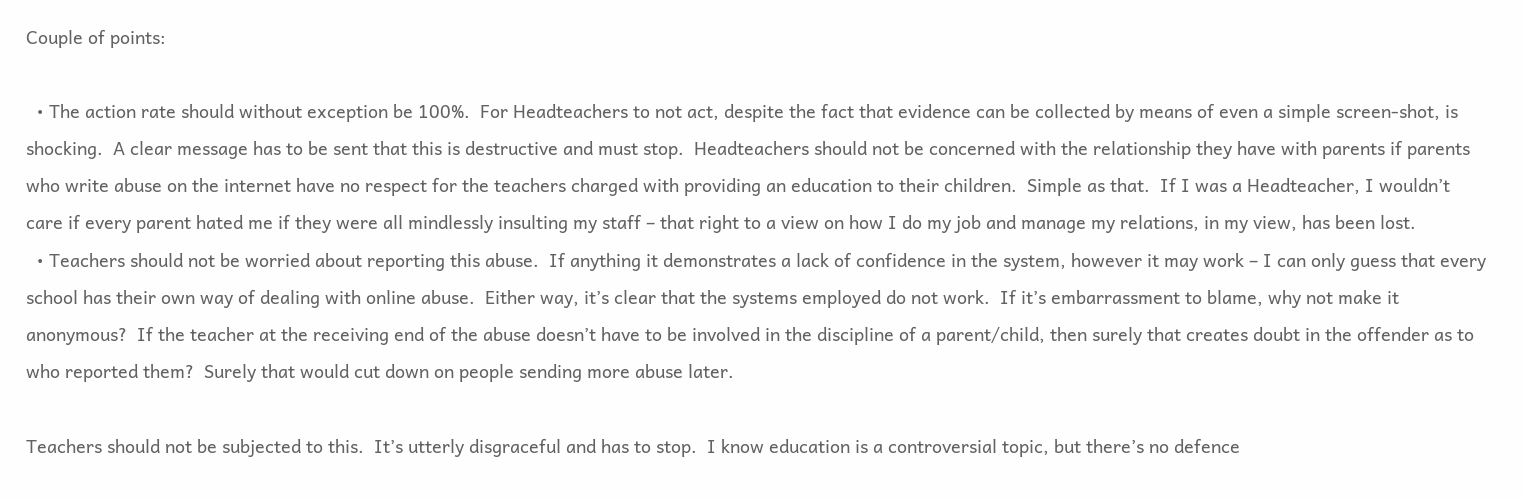Couple of points:

  • The action rate should without exception be 100%.  For Headteachers to not act, despite the fact that evidence can be collected by means of even a simple screen-shot, is shocking.  A clear message has to be sent that this is destructive and must stop.  Headteachers should not be concerned with the relationship they have with parents if parents who write abuse on the internet have no respect for the teachers charged with providing an education to their children.  Simple as that.  If I was a Headteacher, I wouldn’t care if every parent hated me if they were all mindlessly insulting my staff – that right to a view on how I do my job and manage my relations, in my view, has been lost.
  • Teachers should not be worried about reporting this abuse.  If anything it demonstrates a lack of confidence in the system, however it may work – I can only guess that every school has their own way of dealing with online abuse.  Either way, it’s clear that the systems employed do not work.  If it’s embarrassment to blame, why not make it anonymous?  If the teacher at the receiving end of the abuse doesn’t have to be involved in the discipline of a parent/child, then surely that creates doubt in the offender as to who reported them?  Surely that would cut down on people sending more abuse later.

Teachers should not be subjected to this.  It’s utterly disgraceful and has to stop.  I know education is a controversial topic, but there’s no defence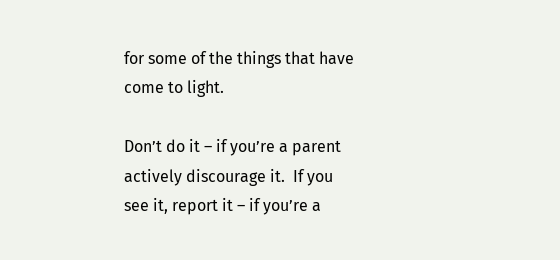for some of the things that have come to light.

Don’t do it – if you’re a parent actively discourage it.  If you see it, report it – if you’re a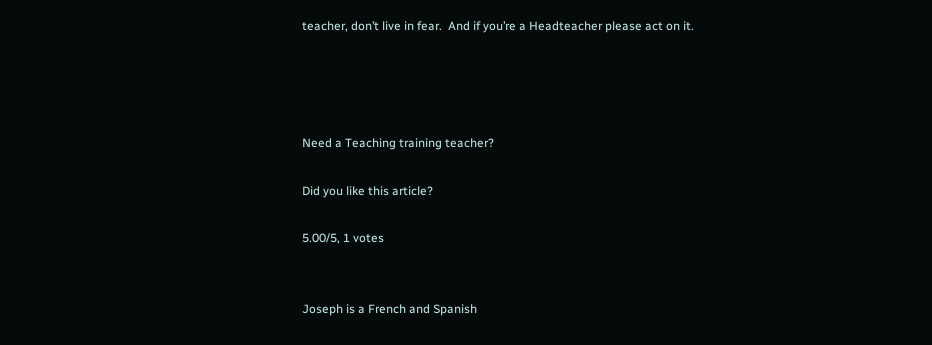teacher, don’t live in fear.  And if you’re a Headteacher please act on it.




Need a Teaching training teacher?

Did you like this article?

5.00/5, 1 votes


Joseph is a French and Spanish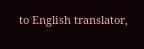to English translator,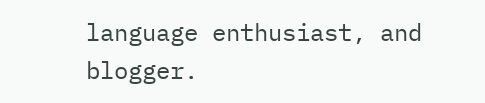language enthusiast, and blogger.